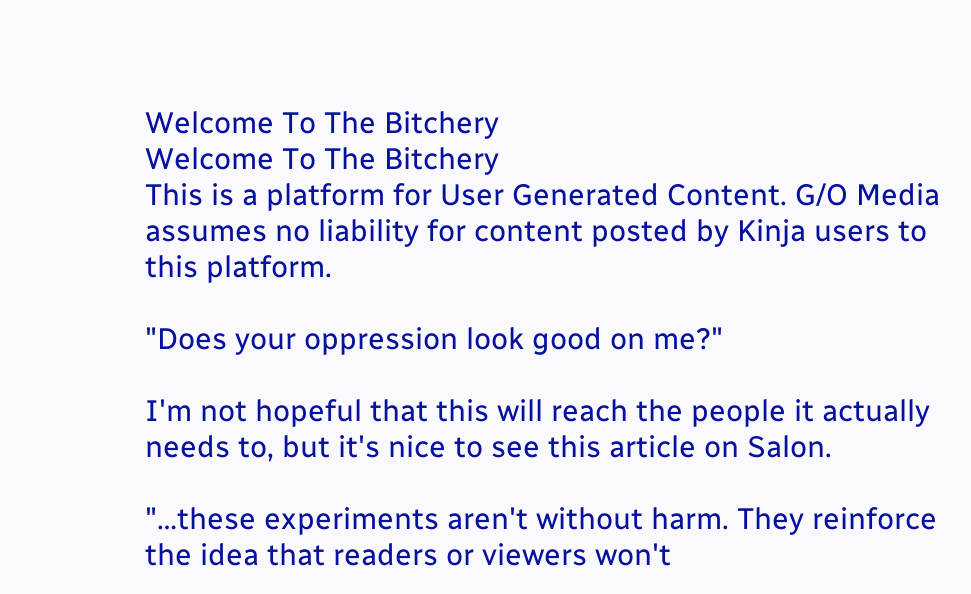Welcome To The Bitchery
Welcome To The Bitchery
This is a platform for User Generated Content. G/O Media assumes no liability for content posted by Kinja users to this platform.

"Does your oppression look good on me?"

I'm not hopeful that this will reach the people it actually needs to, but it's nice to see this article on Salon.

"…these experiments aren't without harm. They reinforce the idea that readers or viewers won't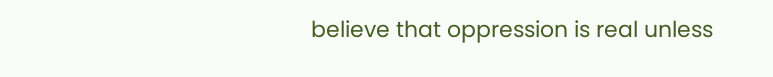believe that oppression is real unless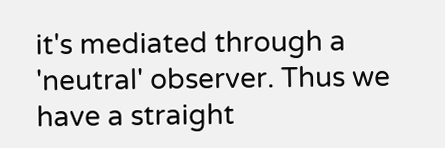it's mediated through a 'neutral' observer. Thus we have a straight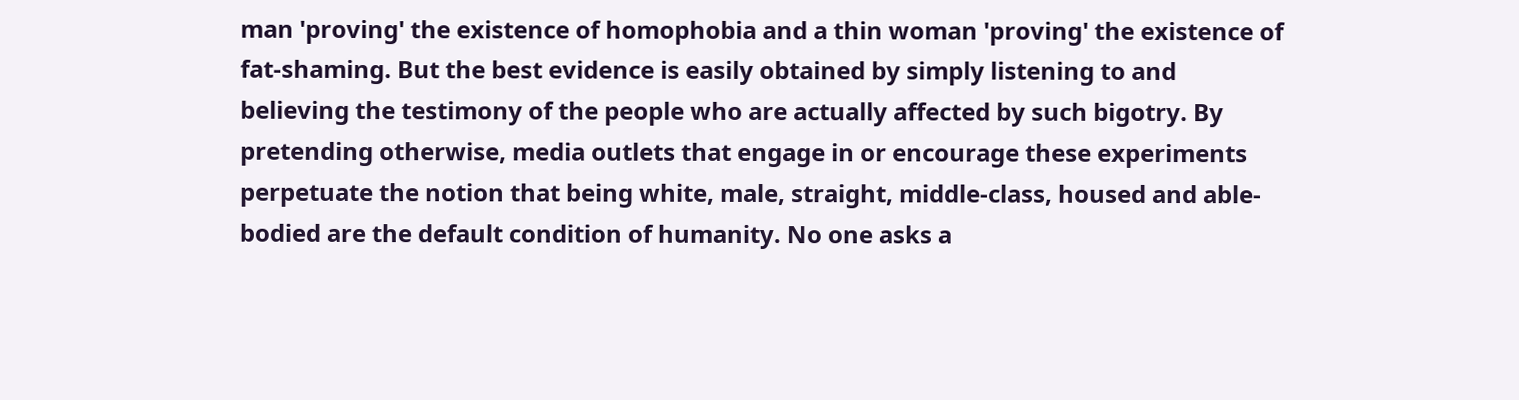man 'proving' the existence of homophobia and a thin woman 'proving' the existence of fat-shaming. But the best evidence is easily obtained by simply listening to and believing the testimony of the people who are actually affected by such bigotry. By pretending otherwise, media outlets that engage in or encourage these experiments perpetuate the notion that being white, male, straight, middle-class, housed and able-bodied are the default condition of humanity. No one asks a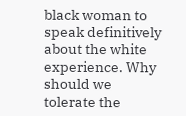black woman to speak definitively about the white experience. Why should we tolerate the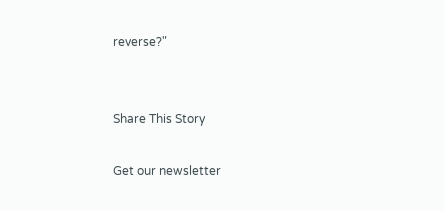reverse?"


Share This Story

Get our newsletter